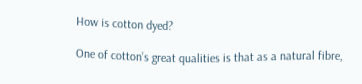How is cotton dyed?

One of cotton’s great qualities is that as a natural fibre,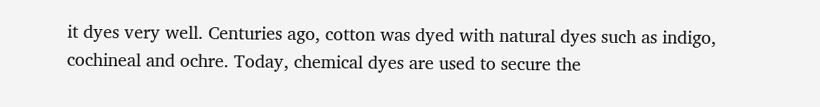it dyes very well. Centuries ago, cotton was dyed with natural dyes such as indigo, cochineal and ochre. Today, chemical dyes are used to secure the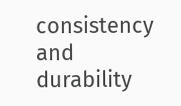consistency and durability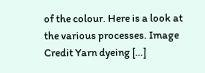of the colour. Here is a look at the various processes. Image Credit Yarn dyeing […]